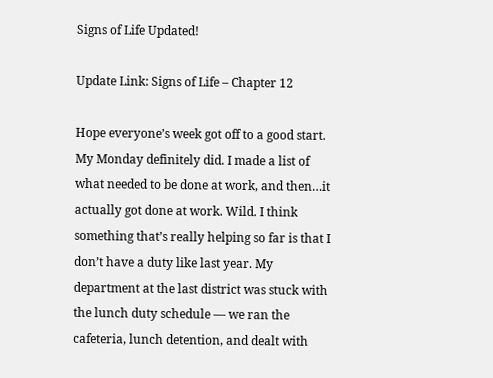Signs of Life Updated!

Update Link: Signs of Life – Chapter 12

Hope everyone’s week got off to a good start. My Monday definitely did. I made a list of what needed to be done at work, and then…it actually got done at work. Wild. I think something that’s really helping so far is that I don’t have a duty like last year. My department at the last district was stuck with the lunch duty schedule — we ran the cafeteria, lunch detention, and dealt with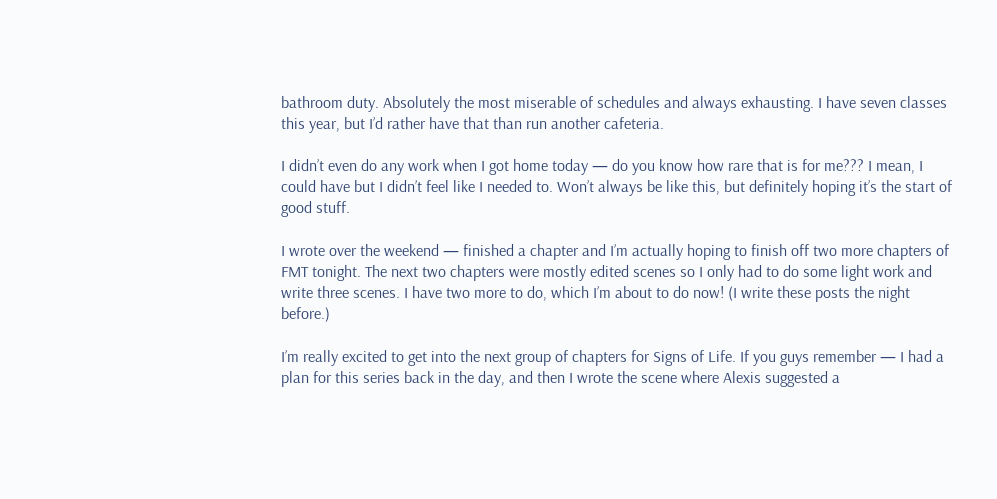bathroom duty. Absolutely the most miserable of schedules and always exhausting. I have seven classes this year, but I’d rather have that than run another cafeteria.

I didn’t even do any work when I got home today — do you know how rare that is for me??? I mean, I could have but I didn’t feel like I needed to. Won’t always be like this, but definitely hoping it’s the start of good stuff.

I wrote over the weekend — finished a chapter and I’m actually hoping to finish off two more chapters of FMT tonight. The next two chapters were mostly edited scenes so I only had to do some light work and write three scenes. I have two more to do, which I’m about to do now! (I write these posts the night before.)

I’m really excited to get into the next group of chapters for Signs of Life. If you guys remember — I had a plan for this series back in the day, and then I wrote the scene where Alexis suggested a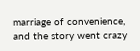marriage of convenience, and the story went crazy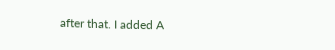after that. I added A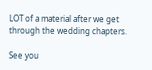LOT of a material after we get through the wedding chapters.

See you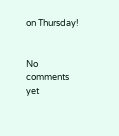on Thursday!


No comments yet